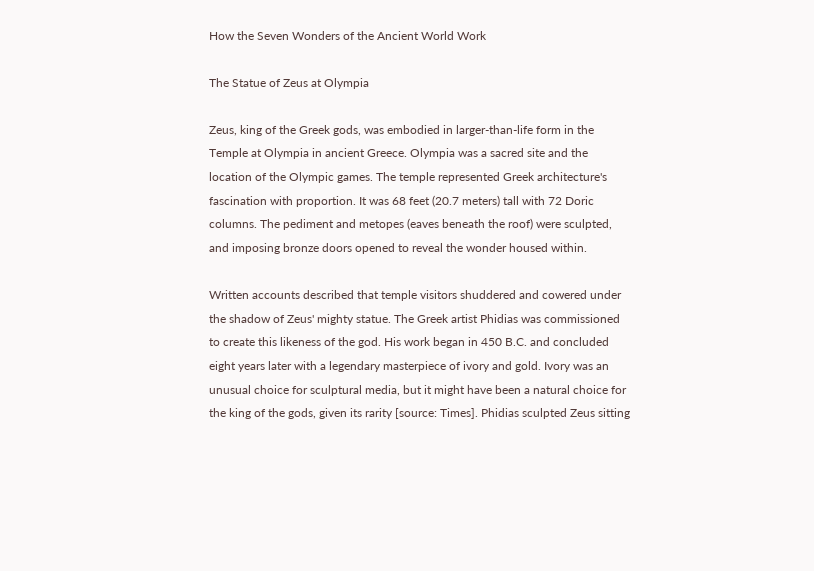How the Seven Wonders of the Ancient World Work

The Statue of Zeus at Olympia

Zeus, king of the Greek gods, was embodied in larger-than-life form in the Temple at Olympia in ancient Greece. Olympia was a sacred site and the location of the Olympic games. The temple represented Greek architecture's fascination with proportion. It was 68 feet (20.7 meters) tall with 72 Doric columns. The pediment and metopes (eaves beneath the roof) were sculpted, and imposing bronze doors opened to reveal the wonder housed within.

Written accounts described that temple visitors shuddered and cowered under the shadow of Zeus' mighty statue. The Greek artist Phidias was commissioned to create this likeness of the god. His work began in 450 B.C. and concluded eight years later with a legendary masterpiece of ivory and gold. Ivory was an unusual choice for sculptural media, but it might have been a natural choice for the king of the gods, given its rarity [source: Times]. Phidias sculpted Zeus sitting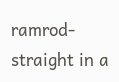ramrod-straight in a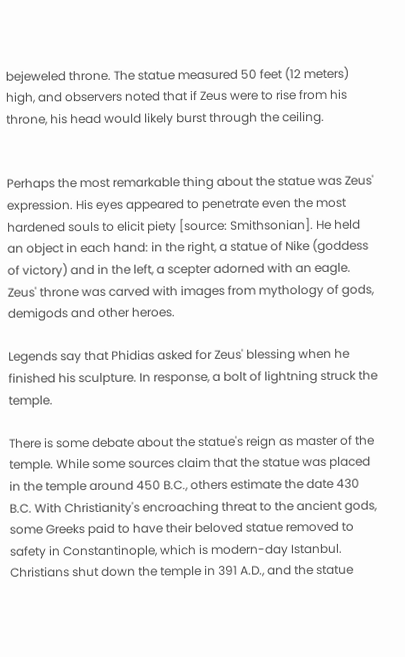bejeweled throne. The statue measured 50 feet (12 meters) high, and observers noted that if Zeus were to rise from his throne, his head would likely burst through the ceiling.


Perhaps the most remarkable thing about the statue was Zeus' expression. His eyes appeared to penetrate even the most hardened souls to elicit piety [source: Smithsonian]. He held an object in each hand: in the right, a statue of Nike (goddess of victory) and in the left, a scepter adorned with an eagle. Zeus' throne was carved with images from mythology of gods, demigods and other heroes.

Legends say that Phidias asked for Zeus' blessing when he finished his sculpture. In response, a bolt of lightning struck the temple.

There is some debate about the statue's reign as master of the temple. While some sources claim that the statue was placed in the temple around 450 B.C., others estimate the date 430 B.C. With Christianity's encroaching threat to the ancient gods, some Greeks paid to have their beloved statue removed to safety in Constantinople, which is modern-day Istanbul. Christians shut down the temple in 391 A.D., and the statue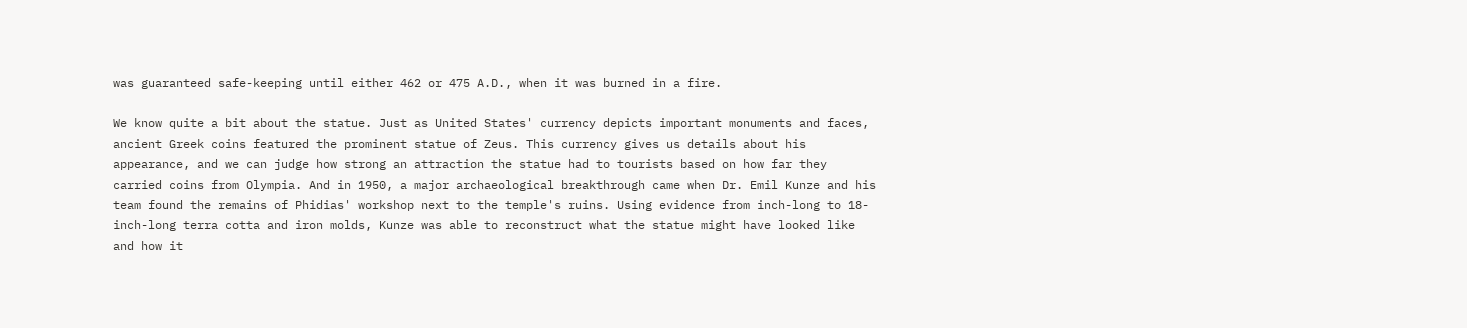was guaranteed safe-keeping until either 462 or 475 A.D., when it was burned in a fire.

We know quite a bit about the statue. Just as United States' currency depicts important monuments and faces, ancient Greek coins featured the prominent statue of Zeus. This currency gives us details about his appearance, and we can judge how strong an attraction the statue had to tourists based on how far they carried coins from Olympia. And in 1950, a major archaeological breakthrough came when Dr. Emil Kunze and his team found the remains of Phidias' workshop next to the temple's ruins. Using evidence from inch-long to 18-inch-long terra cotta and iron molds, Kunze was able to reconstruct what the statue might have looked like and how it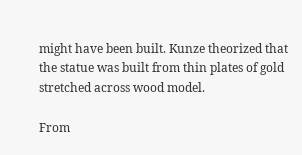might have been built. Kunze theorized that the statue was built from thin plates of gold stretched across wood model.

From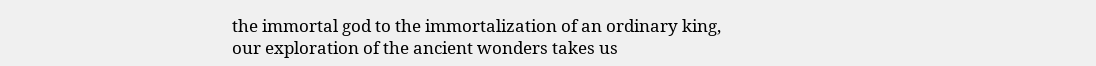the immortal god to the immortalization of an ordinary king, our exploration of the ancient wonders takes us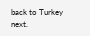back to Turkey next.